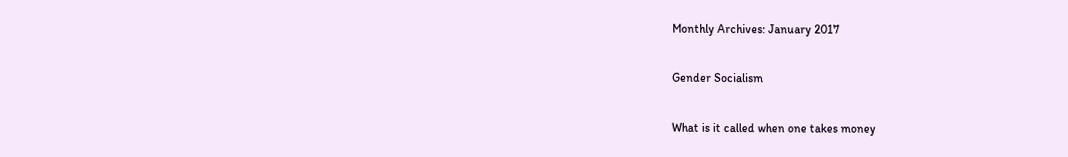Monthly Archives: January 2017

Gender Socialism

What is it called when one takes money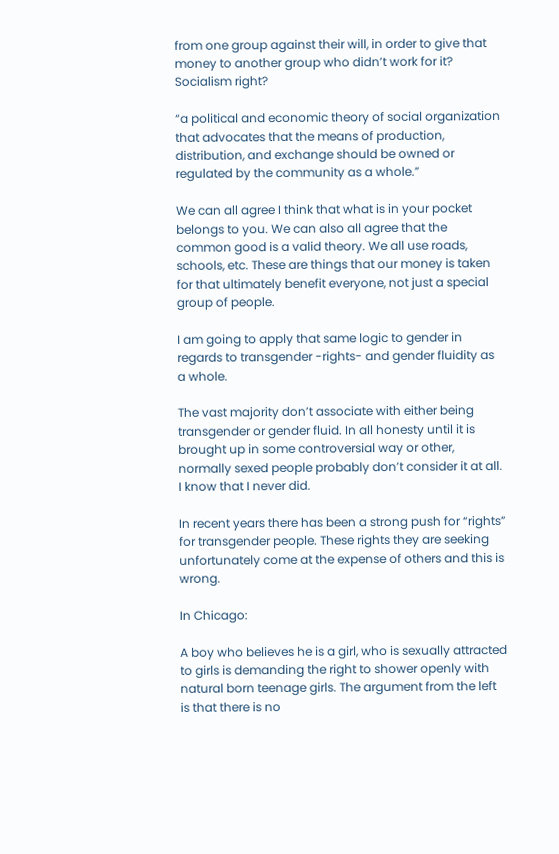from one group against their will, in order to give that money to another group who didn’t work for it? Socialism right?

“a political and economic theory of social organization that advocates that the means of production, distribution, and exchange should be owned or regulated by the community as a whole.”

We can all agree I think that what is in your pocket belongs to you. We can also all agree that the common good is a valid theory. We all use roads, schools, etc. These are things that our money is taken for that ultimately benefit everyone, not just a special group of people.

I am going to apply that same logic to gender in regards to transgender -rights- and gender fluidity as a whole.

The vast majority don’t associate with either being transgender or gender fluid. In all honesty until it is brought up in some controversial way or other, normally sexed people probably don’t consider it at all. I know that I never did.

In recent years there has been a strong push for “rights” for transgender people. These rights they are seeking unfortunately come at the expense of others and this is wrong.

In Chicago:

A boy who believes he is a girl, who is sexually attracted to girls is demanding the right to shower openly with natural born teenage girls. The argument from the left is that there is no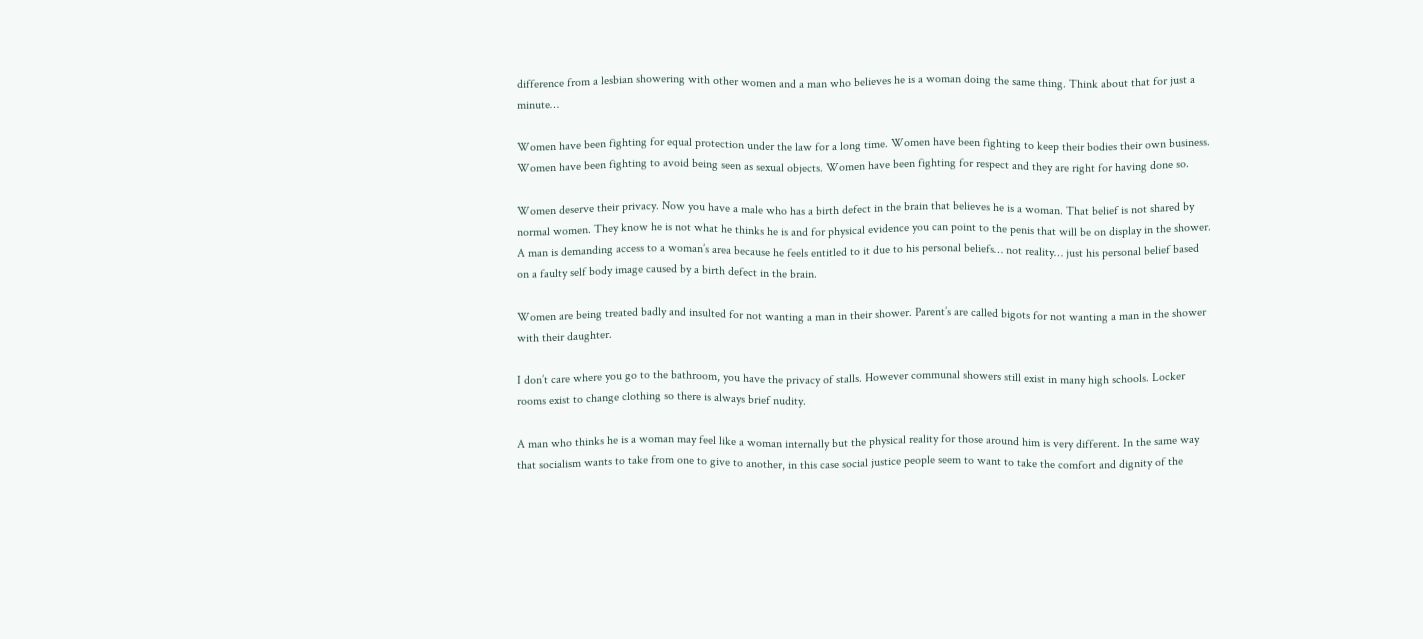difference from a lesbian showering with other women and a man who believes he is a woman doing the same thing. Think about that for just a minute…

Women have been fighting for equal protection under the law for a long time. Women have been fighting to keep their bodies their own business. Women have been fighting to avoid being seen as sexual objects. Women have been fighting for respect and they are right for having done so.

Women deserve their privacy. Now you have a male who has a birth defect in the brain that believes he is a woman. That belief is not shared by normal women. They know he is not what he thinks he is and for physical evidence you can point to the penis that will be on display in the shower. A man is demanding access to a woman’s area because he feels entitled to it due to his personal beliefs… not reality… just his personal belief based on a faulty self body image caused by a birth defect in the brain.

Women are being treated badly and insulted for not wanting a man in their shower. Parent’s are called bigots for not wanting a man in the shower with their daughter.

I don’t care where you go to the bathroom, you have the privacy of stalls. However communal showers still exist in many high schools. Locker rooms exist to change clothing so there is always brief nudity.

A man who thinks he is a woman may feel like a woman internally but the physical reality for those around him is very different. In the same way that socialism wants to take from one to give to another, in this case social justice people seem to want to take the comfort and dignity of the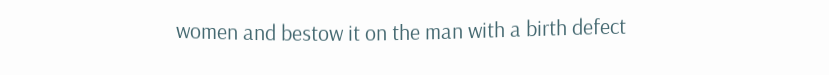women and bestow it on the man with a birth defect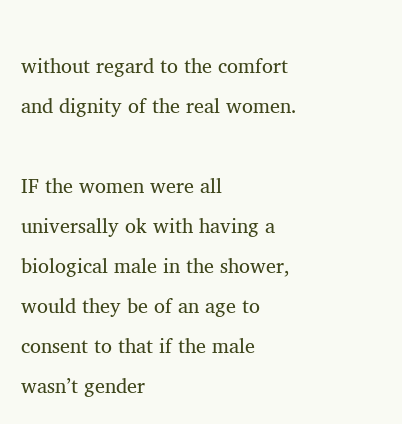without regard to the comfort and dignity of the real women.

IF the women were all universally ok with having a biological male in the shower, would they be of an age to consent to that if the male wasn’t gender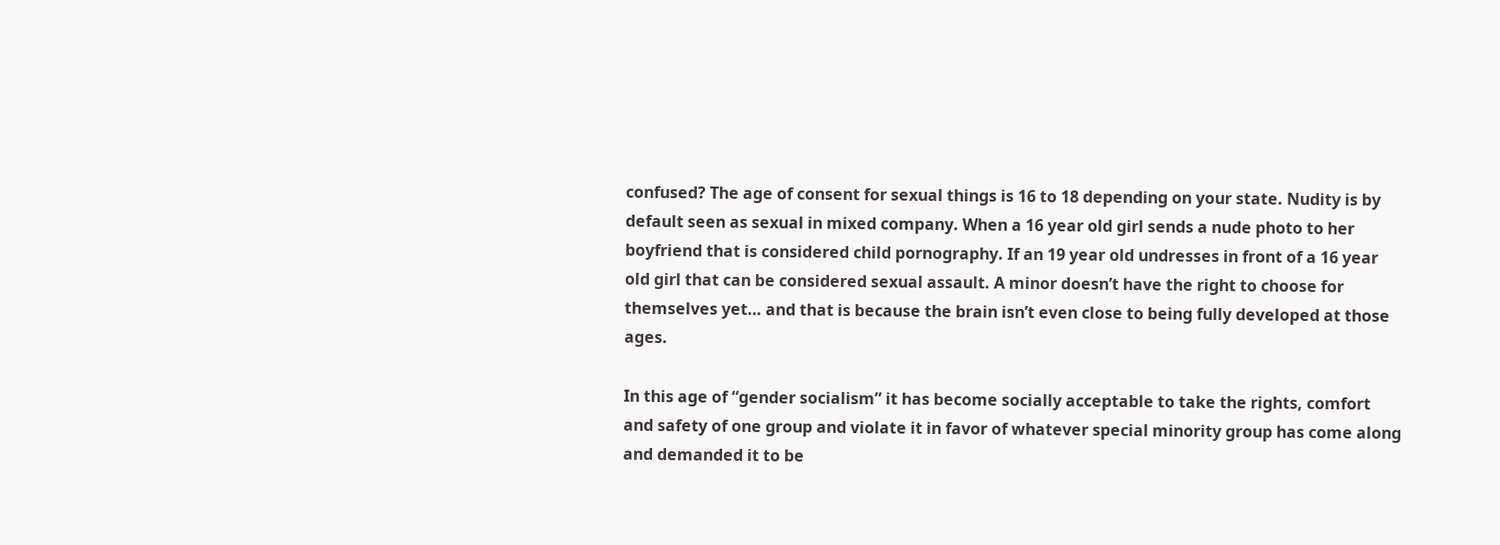confused? The age of consent for sexual things is 16 to 18 depending on your state. Nudity is by default seen as sexual in mixed company. When a 16 year old girl sends a nude photo to her boyfriend that is considered child pornography. If an 19 year old undresses in front of a 16 year old girl that can be considered sexual assault. A minor doesn’t have the right to choose for themselves yet… and that is because the brain isn’t even close to being fully developed at those ages.

In this age of “gender socialism” it has become socially acceptable to take the rights, comfort and safety of one group and violate it in favor of whatever special minority group has come along and demanded it to be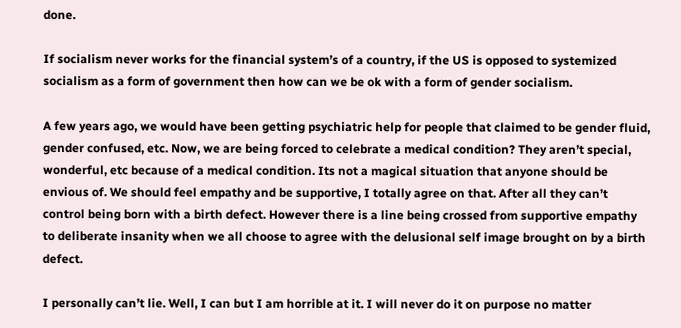done.

If socialism never works for the financial system’s of a country, if the US is opposed to systemized socialism as a form of government then how can we be ok with a form of gender socialism.

A few years ago, we would have been getting psychiatric help for people that claimed to be gender fluid, gender confused, etc. Now, we are being forced to celebrate a medical condition? They aren’t special, wonderful, etc because of a medical condition. Its not a magical situation that anyone should be envious of. We should feel empathy and be supportive, I totally agree on that. After all they can’t control being born with a birth defect. However there is a line being crossed from supportive empathy to deliberate insanity when we all choose to agree with the delusional self image brought on by a birth defect.

I personally can’t lie. Well, I can but I am horrible at it. I will never do it on purpose no matter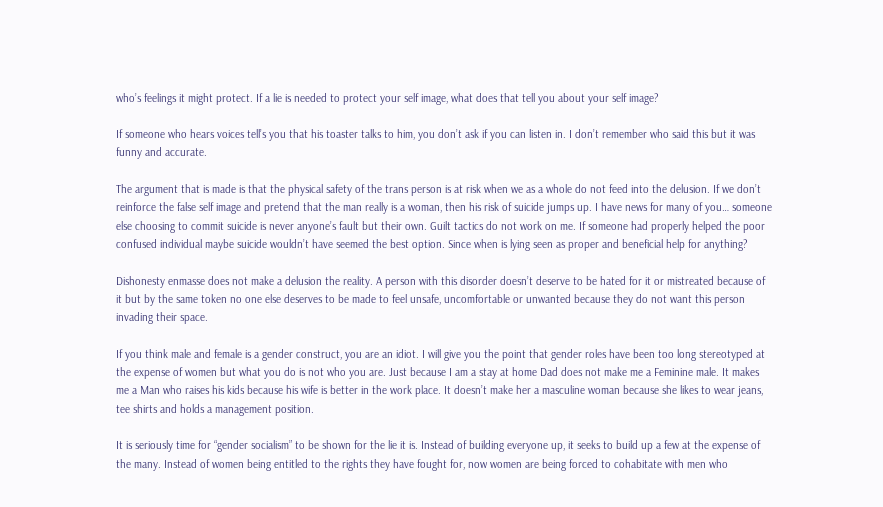who’s feelings it might protect. If a lie is needed to protect your self image, what does that tell you about your self image?

If someone who hears voices tell’s you that his toaster talks to him, you don’t ask if you can listen in. I don’t remember who said this but it was funny and accurate.

The argument that is made is that the physical safety of the trans person is at risk when we as a whole do not feed into the delusion. If we don’t reinforce the false self image and pretend that the man really is a woman, then his risk of suicide jumps up. I have news for many of you… someone else choosing to commit suicide is never anyone’s fault but their own. Guilt tactics do not work on me. If someone had properly helped the poor confused individual maybe suicide wouldn’t have seemed the best option. Since when is lying seen as proper and beneficial help for anything?

Dishonesty enmasse does not make a delusion the reality. A person with this disorder doesn’t deserve to be hated for it or mistreated because of it but by the same token no one else deserves to be made to feel unsafe, uncomfortable or unwanted because they do not want this person invading their space.

If you think male and female is a gender construct, you are an idiot. I will give you the point that gender roles have been too long stereotyped at the expense of women but what you do is not who you are. Just because I am a stay at home Dad does not make me a Feminine male. It makes me a Man who raises his kids because his wife is better in the work place. It doesn’t make her a masculine woman because she likes to wear jeans, tee shirts and holds a management position.

It is seriously time for “gender socialism” to be shown for the lie it is. Instead of building everyone up, it seeks to build up a few at the expense of the many. Instead of women being entitled to the rights they have fought for, now women are being forced to cohabitate with men who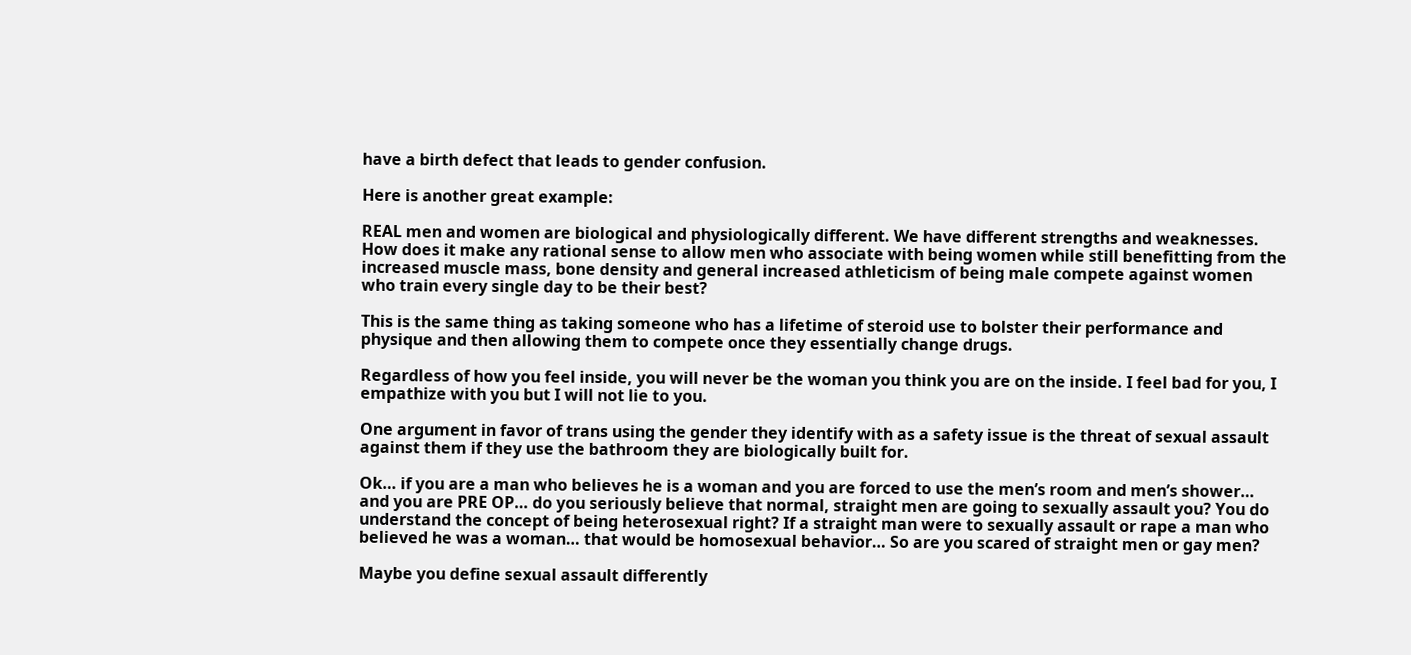have a birth defect that leads to gender confusion.

Here is another great example:

REAL men and women are biological and physiologically different. We have different strengths and weaknesses. How does it make any rational sense to allow men who associate with being women while still benefitting from the increased muscle mass, bone density and general increased athleticism of being male compete against women who train every single day to be their best?

This is the same thing as taking someone who has a lifetime of steroid use to bolster their performance and physique and then allowing them to compete once they essentially change drugs.

Regardless of how you feel inside, you will never be the woman you think you are on the inside. I feel bad for you, I empathize with you but I will not lie to you.

One argument in favor of trans using the gender they identify with as a safety issue is the threat of sexual assault against them if they use the bathroom they are biologically built for.

Ok… if you are a man who believes he is a woman and you are forced to use the men’s room and men’s shower… and you are PRE OP… do you seriously believe that normal, straight men are going to sexually assault you? You do understand the concept of being heterosexual right? If a straight man were to sexually assault or rape a man who believed he was a woman… that would be homosexual behavior… So are you scared of straight men or gay men?

Maybe you define sexual assault differently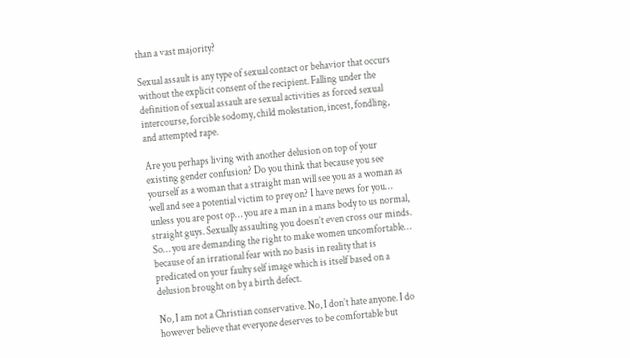than a vast majority?

Sexual assault is any type of sexual contact or behavior that occurs without the explicit consent of the recipient. Falling under the definition of sexual assault are sexual activities as forced sexual intercourse, forcible sodomy, child molestation, incest, fondling, and attempted rape.

Are you perhaps living with another delusion on top of your existing gender confusion? Do you think that because you see yourself as a woman that a straight man will see you as a woman as well and see a potential victim to prey on? I have news for you… unless you are post op… you are a man in a mans body to us normal, straight guys. Sexually assaulting you doesn’t even cross our minds. So… you are demanding the right to make women uncomfortable… because of an irrational fear with no basis in reality that is predicated on your faulty self image which is itself based on a delusion brought on by a birth defect.

No, I am not a Christian conservative. No, I don’t hate anyone. I do however believe that everyone deserves to be comfortable but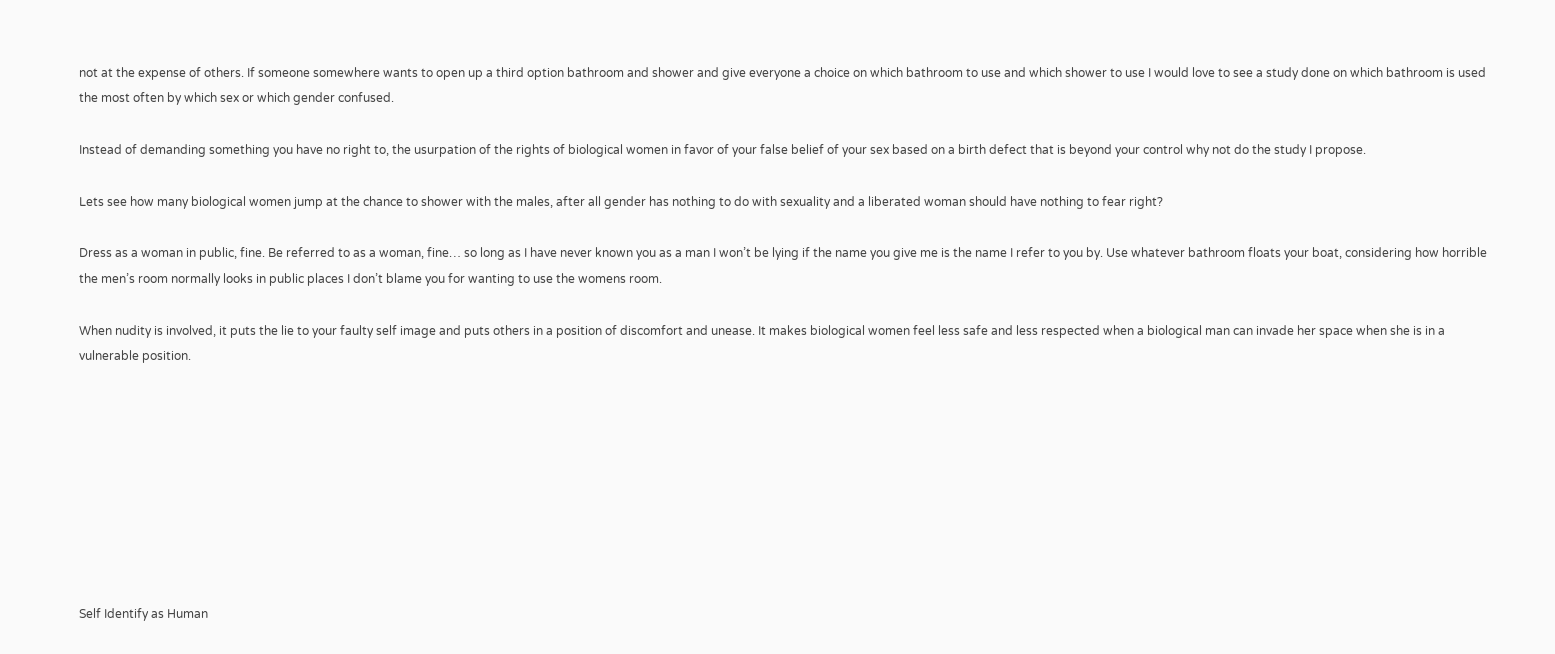not at the expense of others. If someone somewhere wants to open up a third option bathroom and shower and give everyone a choice on which bathroom to use and which shower to use I would love to see a study done on which bathroom is used the most often by which sex or which gender confused.

Instead of demanding something you have no right to, the usurpation of the rights of biological women in favor of your false belief of your sex based on a birth defect that is beyond your control why not do the study I propose.

Lets see how many biological women jump at the chance to shower with the males, after all gender has nothing to do with sexuality and a liberated woman should have nothing to fear right?

Dress as a woman in public, fine. Be referred to as a woman, fine… so long as I have never known you as a man I won’t be lying if the name you give me is the name I refer to you by. Use whatever bathroom floats your boat, considering how horrible the men’s room normally looks in public places I don’t blame you for wanting to use the womens room.

When nudity is involved, it puts the lie to your faulty self image and puts others in a position of discomfort and unease. It makes biological women feel less safe and less respected when a biological man can invade her space when she is in a vulnerable position.









Self Identify as Human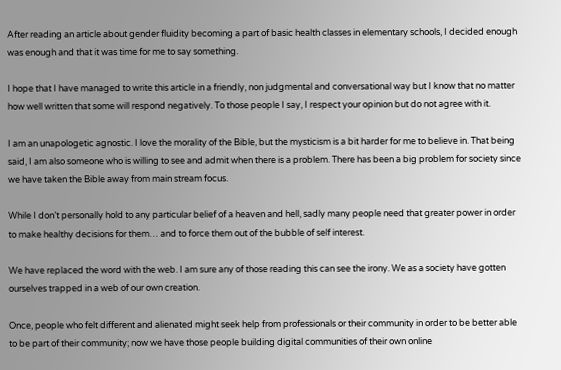After reading an article about gender fluidity becoming a part of basic health classes in elementary schools, I decided enough was enough and that it was time for me to say something.

I hope that I have managed to write this article in a friendly, non judgmental and conversational way but I know that no matter how well written that some will respond negatively. To those people I say, I respect your opinion but do not agree with it.

I am an unapologetic agnostic. I love the morality of the Bible, but the mysticism is a bit harder for me to believe in. That being said, I am also someone who is willing to see and admit when there is a problem. There has been a big problem for society since we have taken the Bible away from main stream focus.

While I don’t personally hold to any particular belief of a heaven and hell, sadly many people need that greater power in order to make healthy decisions for them… and to force them out of the bubble of self interest.

We have replaced the word with the web. I am sure any of those reading this can see the irony. We as a society have gotten ourselves trapped in a web of our own creation.

Once, people who felt different and alienated might seek help from professionals or their community in order to be better able to be part of their community; now we have those people building digital communities of their own online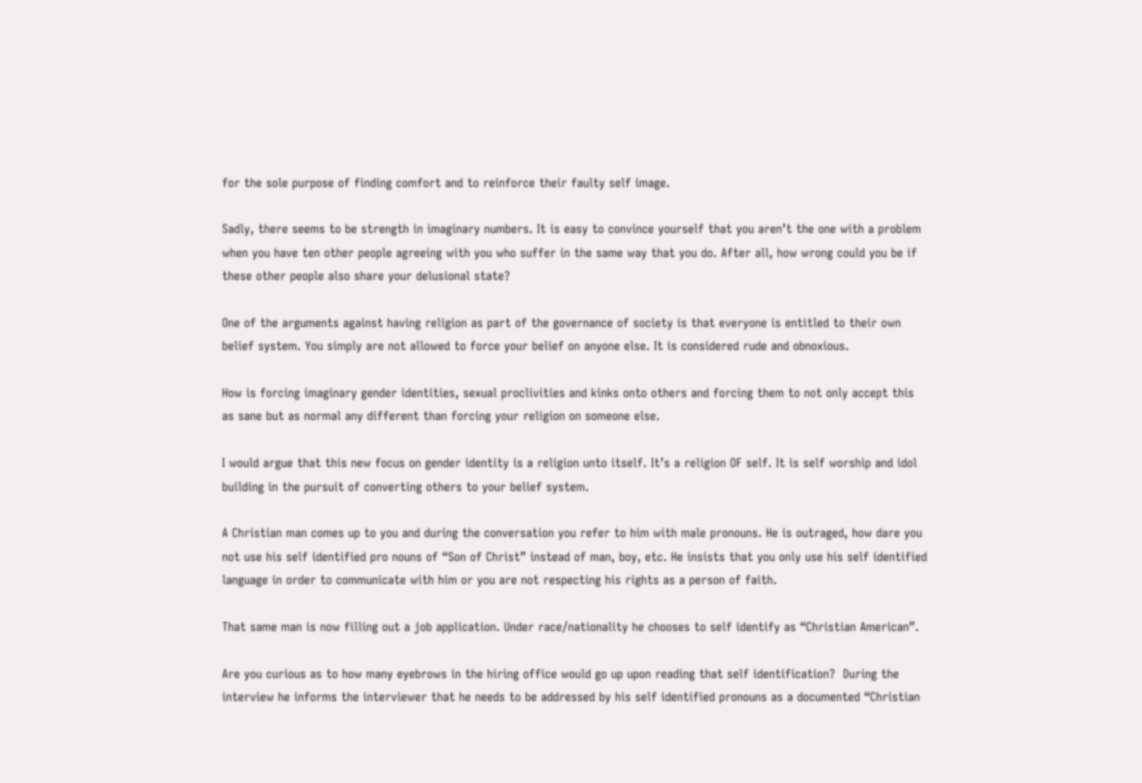for the sole purpose of finding comfort and to reinforce their faulty self image.

Sadly, there seems to be strength in imaginary numbers. It is easy to convince yourself that you aren’t the one with a problem when you have ten other people agreeing with you who suffer in the same way that you do. After all, how wrong could you be if these other people also share your delusional state?

One of the arguments against having religion as part of the governance of society is that everyone is entitled to their own belief system. You simply are not allowed to force your belief on anyone else. It is considered rude and obnoxious.

How is forcing imaginary gender identities, sexual proclivities and kinks onto others and forcing them to not only accept this as sane but as normal any different than forcing your religion on someone else.

I would argue that this new focus on gender identity is a religion unto itself. It’s a religion OF self. It is self worship and idol building in the pursuit of converting others to your belief system.

A Christian man comes up to you and during the conversation you refer to him with male pronouns. He is outraged, how dare you not use his self identified pro nouns of “Son of Christ” instead of man, boy, etc. He insists that you only use his self identified language in order to communicate with him or you are not respecting his rights as a person of faith.

That same man is now filling out a job application. Under race/nationality he chooses to self identify as “Christian American”.

Are you curious as to how many eyebrows in the hiring office would go up upon reading that self identification?  During the interview he informs the interviewer that he needs to be addressed by his self identified pronouns as a documented “Christian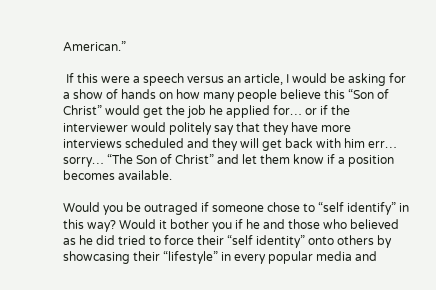American.”

 If this were a speech versus an article, I would be asking for a show of hands on how many people believe this “Son of Christ” would get the job he applied for… or if the interviewer would politely say that they have more interviews scheduled and they will get back with him err… sorry… “The Son of Christ” and let them know if a position becomes available.

Would you be outraged if someone chose to “self identify” in this way? Would it bother you if he and those who believed as he did tried to force their “self identity” onto others by showcasing their “lifestyle” in every popular media and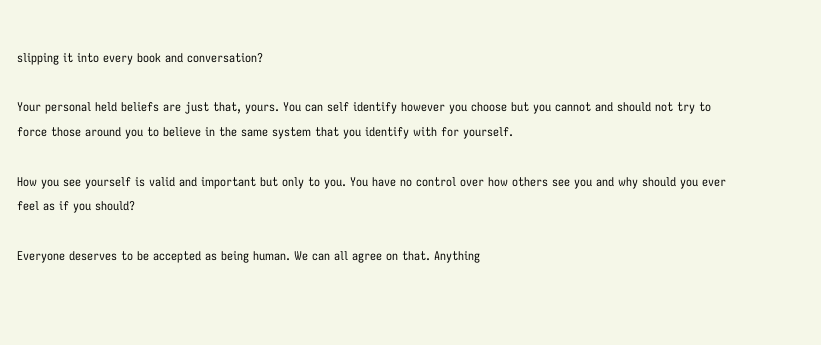slipping it into every book and conversation?

Your personal held beliefs are just that, yours. You can self identify however you choose but you cannot and should not try to force those around you to believe in the same system that you identify with for yourself.

How you see yourself is valid and important but only to you. You have no control over how others see you and why should you ever feel as if you should?

Everyone deserves to be accepted as being human. We can all agree on that. Anything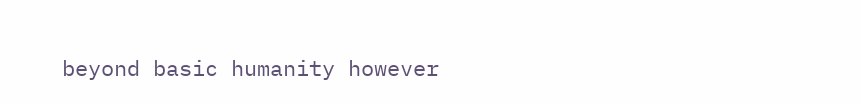beyond basic humanity however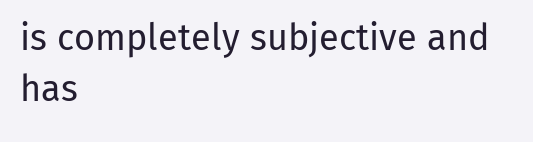is completely subjective and has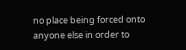no place being forced onto anyone else in order to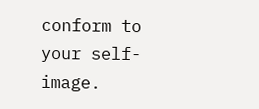conform to your self- image.